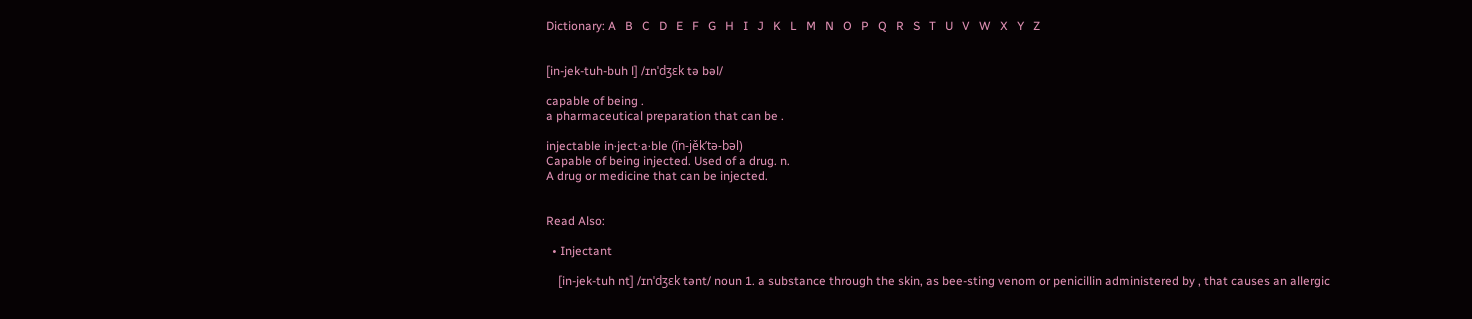Dictionary: A   B   C   D   E   F   G   H   I   J   K   L   M   N   O   P   Q   R   S   T   U   V   W   X   Y   Z


[in-jek-tuh-buh l] /ɪnˈdʒɛk tə bəl/

capable of being .
a pharmaceutical preparation that can be .

injectable in·ject·a·ble (ĭn-jěk’tə-bəl)
Capable of being injected. Used of a drug. n.
A drug or medicine that can be injected.


Read Also:

  • Injectant

    [in-jek-tuh nt] /ɪnˈdʒɛk tənt/ noun 1. a substance through the skin, as bee-sting venom or penicillin administered by , that causes an allergic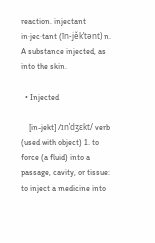reaction. injectant in·jec·tant (ĭn-jěk’tənt) n. A substance injected, as into the skin.

  • Injected

    [in-jekt] /ɪnˈdʒɛkt/ verb (used with object) 1. to force (a fluid) into a passage, cavity, or tissue: to inject a medicine into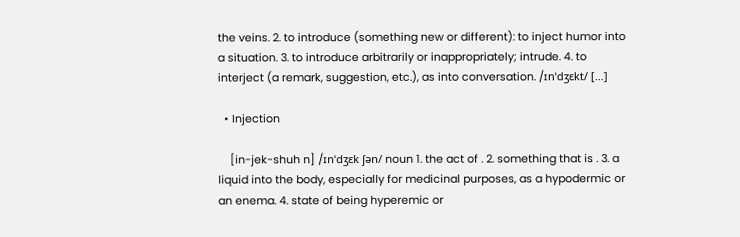the veins. 2. to introduce (something new or different): to inject humor into a situation. 3. to introduce arbitrarily or inappropriately; intrude. 4. to interject (a remark, suggestion, etc.), as into conversation. /ɪnˈdʒɛkt/ […]

  • Injection

    [in-jek-shuh n] /ɪnˈdʒɛk ʃən/ noun 1. the act of . 2. something that is . 3. a liquid into the body, especially for medicinal purposes, as a hypodermic or an enema. 4. state of being hyperemic or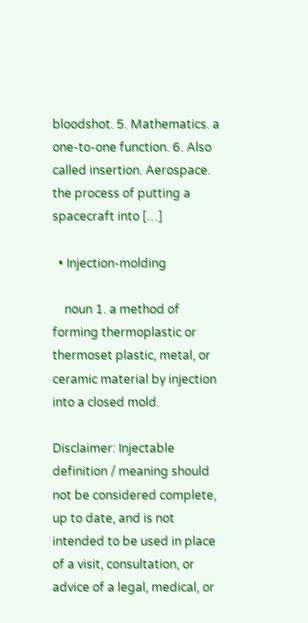bloodshot. 5. Mathematics. a one-to-one function. 6. Also called insertion. Aerospace. the process of putting a spacecraft into […]

  • Injection-molding

    noun 1. a method of forming thermoplastic or thermoset plastic, metal, or ceramic material by injection into a closed mold.

Disclaimer: Injectable definition / meaning should not be considered complete, up to date, and is not intended to be used in place of a visit, consultation, or advice of a legal, medical, or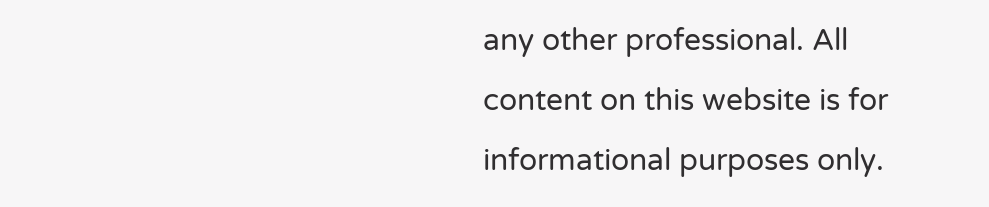any other professional. All content on this website is for informational purposes only.